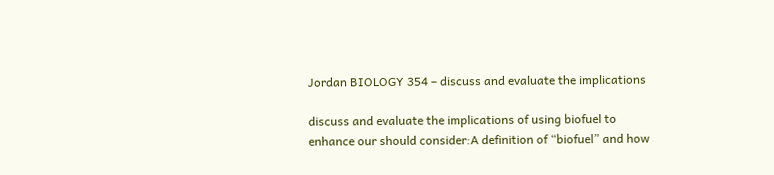Jordan BIOLOGY 354 – discuss and evaluate the implications

discuss and evaluate the implications of using biofuel to enhance our should consider:A definition of “biofuel” and how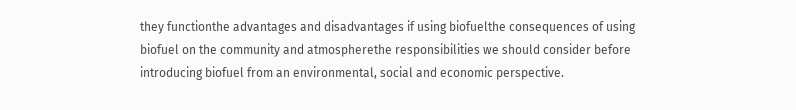they functionthe advantages and disadvantages if using biofuelthe consequences of using biofuel on the community and atmospherethe responsibilities we should consider before introducing biofuel from an environmental, social and economic perspective.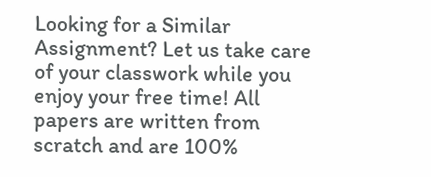Looking for a Similar Assignment? Let us take care of your classwork while you enjoy your free time! All papers are written from scratch and are 100%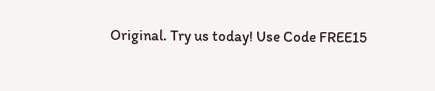Original. Try us today! Use Code FREE15